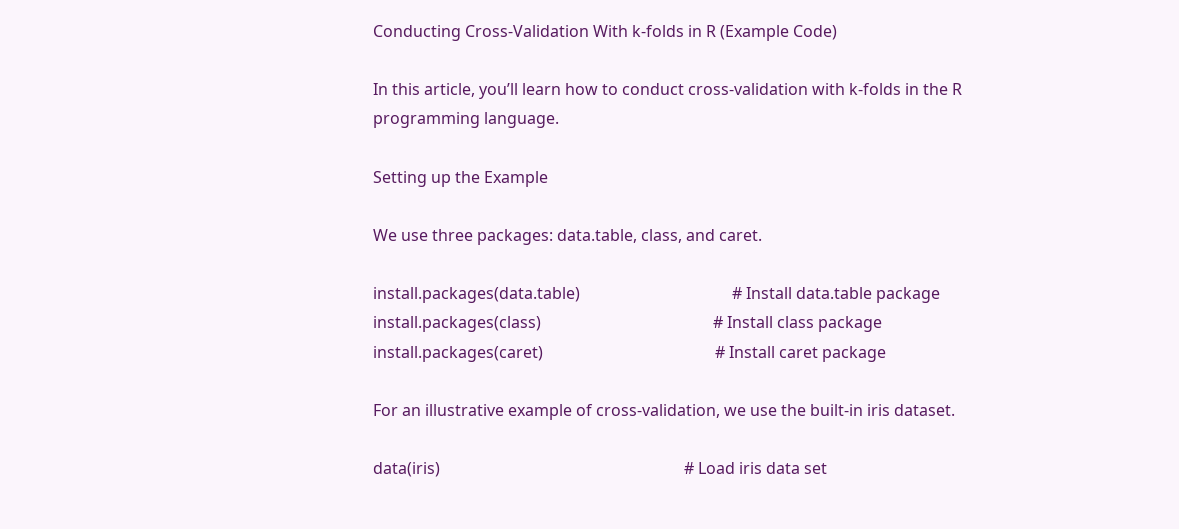Conducting Cross-Validation With k-folds in R (Example Code)

In this article, you’ll learn how to conduct cross-validation with k-folds in the R programming language.

Setting up the Example

We use three packages: data.table, class, and caret.

install.packages(data.table)                                      # Install data.table package
install.packages(class)                                           # Install class package
install.packages(caret)                                           # Install caret package

For an illustrative example of cross-validation, we use the built-in iris dataset.

data(iris)                                                             # Load iris data set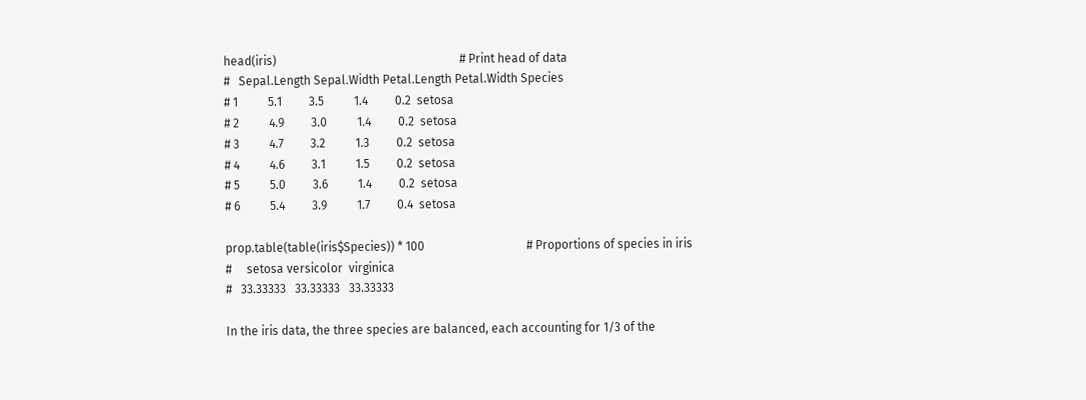head(iris)                                                             # Print head of data
#   Sepal.Length Sepal.Width Petal.Length Petal.Width Species
# 1          5.1         3.5          1.4         0.2  setosa
# 2          4.9         3.0          1.4         0.2  setosa
# 3          4.7         3.2          1.3         0.2  setosa
# 4          4.6         3.1          1.5         0.2  setosa
# 5          5.0         3.6          1.4         0.2  setosa
# 6          5.4         3.9          1.7         0.4  setosa

prop.table(table(iris$Species)) * 100                                  # Proportions of species in iris
#     setosa versicolor  virginica
#   33.33333   33.33333   33.33333

In the iris data, the three species are balanced, each accounting for 1/3 of the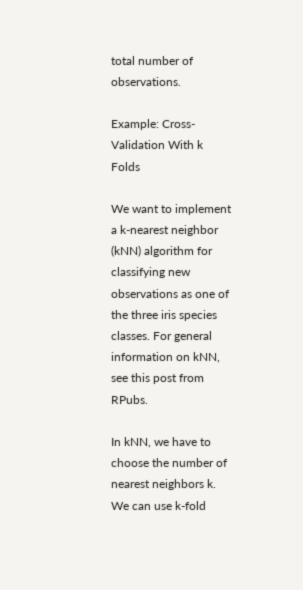total number of observations.

Example: Cross-Validation With k Folds

We want to implement a k-nearest neighbor (kNN) algorithm for classifying new observations as one of the three iris species classes. For general information on kNN, see this post from RPubs.

In kNN, we have to choose the number of nearest neighbors k. We can use k-fold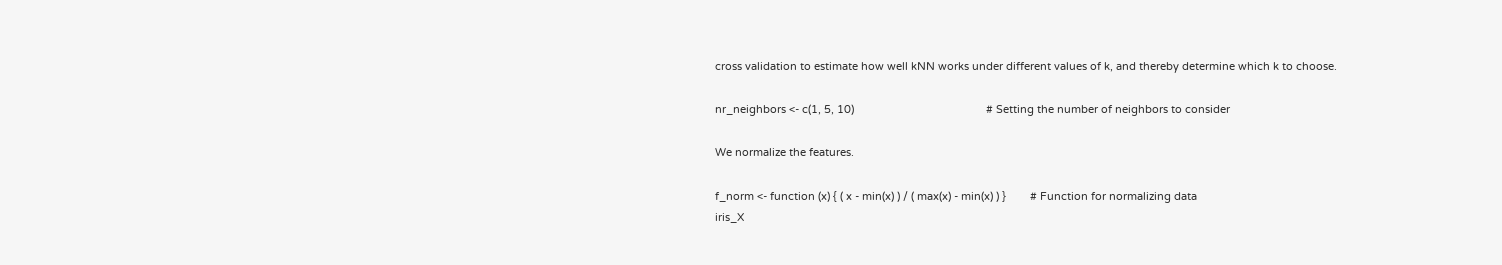cross validation to estimate how well kNN works under different values of k, and thereby determine which k to choose.

nr_neighbors <- c(1, 5, 10)                                            # Setting the number of neighbors to consider

We normalize the features.

f_norm <- function (x) { ( x - min(x) ) / ( max(x) - min(x) ) }        # Function for normalizing data
iris_X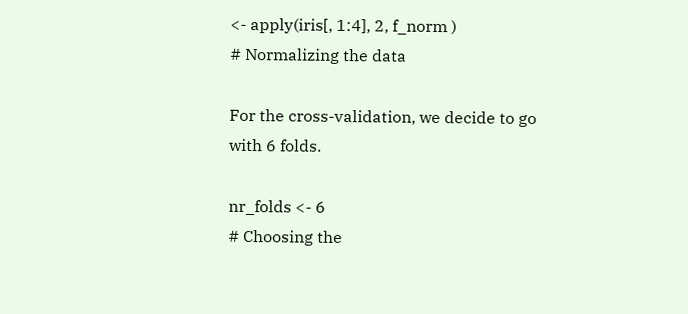<- apply(iris[, 1:4], 2, f_norm )                               # Normalizing the data

For the cross-validation, we decide to go with 6 folds.

nr_folds <- 6                                                          # Choosing the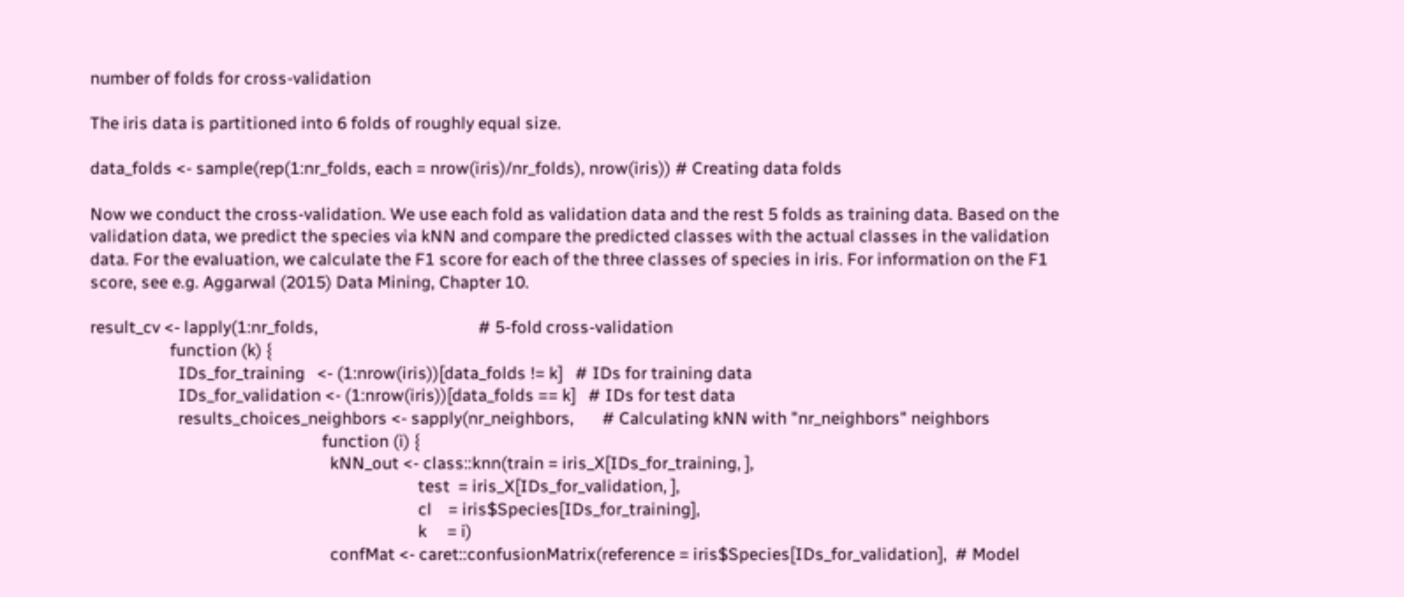number of folds for cross-validation

The iris data is partitioned into 6 folds of roughly equal size.

data_folds <- sample(rep(1:nr_folds, each = nrow(iris)/nr_folds), nrow(iris)) # Creating data folds

Now we conduct the cross-validation. We use each fold as validation data and the rest 5 folds as training data. Based on the validation data, we predict the species via kNN and compare the predicted classes with the actual classes in the validation data. For the evaluation, we calculate the F1 score for each of the three classes of species in iris. For information on the F1 score, see e.g. Aggarwal (2015) Data Mining, Chapter 10.

result_cv <- lapply(1:nr_folds,                                        # 5-fold cross-validation
                    function (k) {
                      IDs_for_training   <- (1:nrow(iris))[data_folds != k]   # IDs for training data
                      IDs_for_validation <- (1:nrow(iris))[data_folds == k]   # IDs for test data
                      results_choices_neighbors <- sapply(nr_neighbors,       # Calculating kNN with "nr_neighbors" neighbors
                                                          function (i) {
                                                            kNN_out <- class::knn(train = iris_X[IDs_for_training, ],
                                                                                  test  = iris_X[IDs_for_validation, ],
                                                                                  cl    = iris$Species[IDs_for_training],
                                                                                  k     = i)
                                                            confMat <- caret::confusionMatrix(reference = iris$Species[IDs_for_validation],  # Model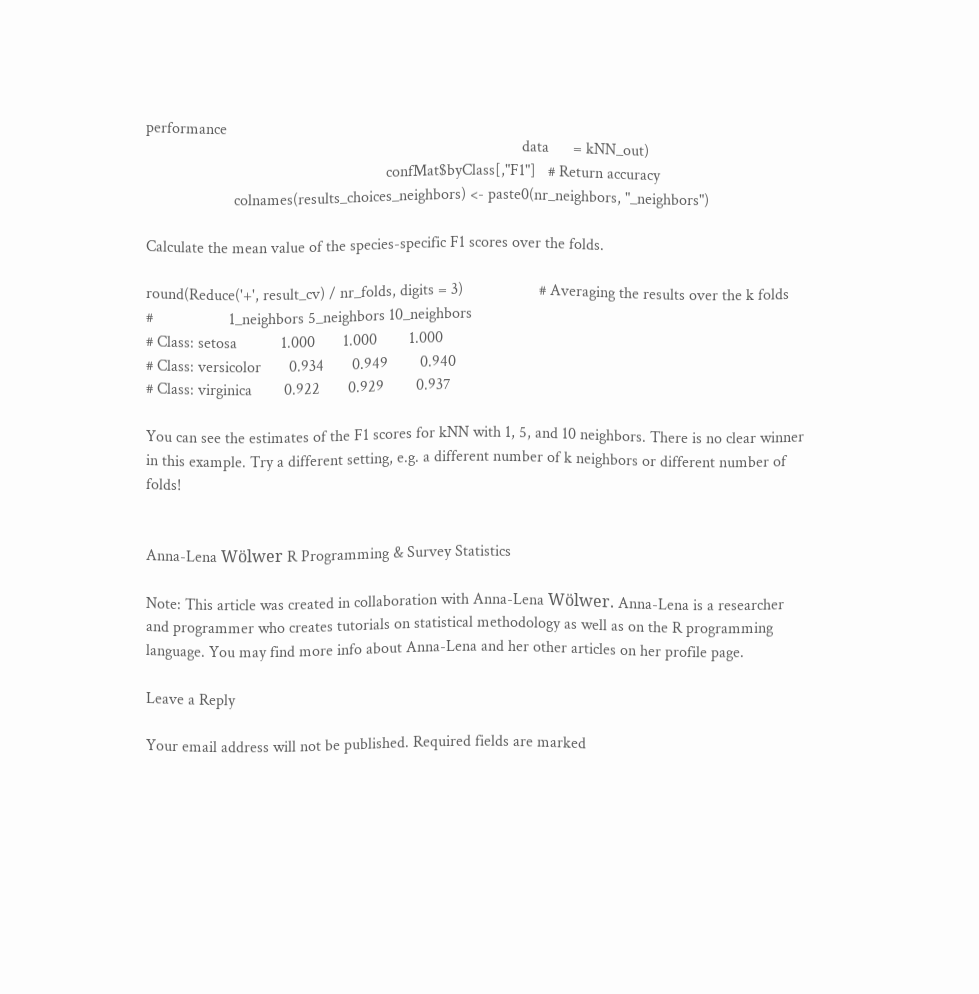performance
                                                                                              data      = kNN_out)
                                                            confMat$byClass[,"F1"]   # Return accuracy
                      colnames(results_choices_neighbors) <- paste0(nr_neighbors, "_neighbors")

Calculate the mean value of the species-specific F1 scores over the folds.

round(Reduce('+', result_cv) / nr_folds, digits = 3)                   # Averaging the results over the k folds
#                   1_neighbors 5_neighbors 10_neighbors
# Class: setosa           1.000       1.000        1.000
# Class: versicolor       0.934       0.949        0.940
# Class: virginica        0.922       0.929        0.937

You can see the estimates of the F1 scores for kNN with 1, 5, and 10 neighbors. There is no clear winner in this example. Try a different setting, e.g. a different number of k neighbors or different number of folds!


Anna-Lena Wölwer R Programming & Survey Statistics

Note: This article was created in collaboration with Anna-Lena Wölwer. Anna-Lena is a researcher and programmer who creates tutorials on statistical methodology as well as on the R programming language. You may find more info about Anna-Lena and her other articles on her profile page.

Leave a Reply

Your email address will not be published. Required fields are marked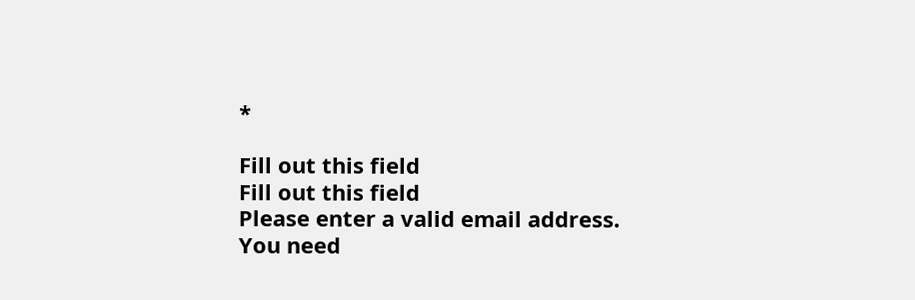*

Fill out this field
Fill out this field
Please enter a valid email address.
You need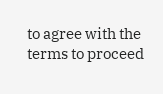to agree with the terms to proceed